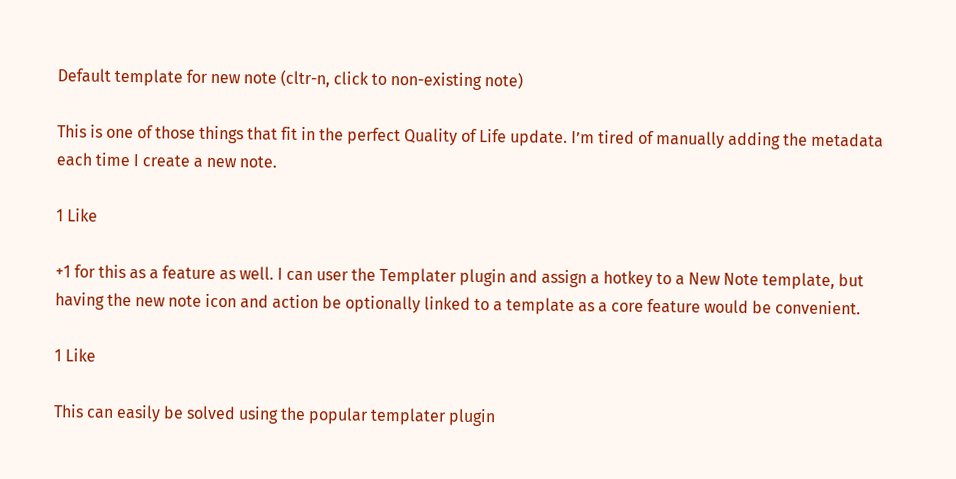Default template for new note (cltr-n, click to non-existing note)

This is one of those things that fit in the perfect Quality of Life update. I’m tired of manually adding the metadata each time I create a new note.

1 Like

+1 for this as a feature as well. I can user the Templater plugin and assign a hotkey to a New Note template, but having the new note icon and action be optionally linked to a template as a core feature would be convenient.

1 Like

This can easily be solved using the popular templater plugin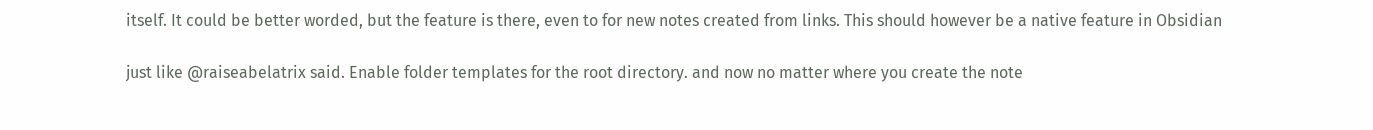itself. It could be better worded, but the feature is there, even to for new notes created from links. This should however be a native feature in Obsidian

just like @raiseabelatrix said. Enable folder templates for the root directory. and now no matter where you create the note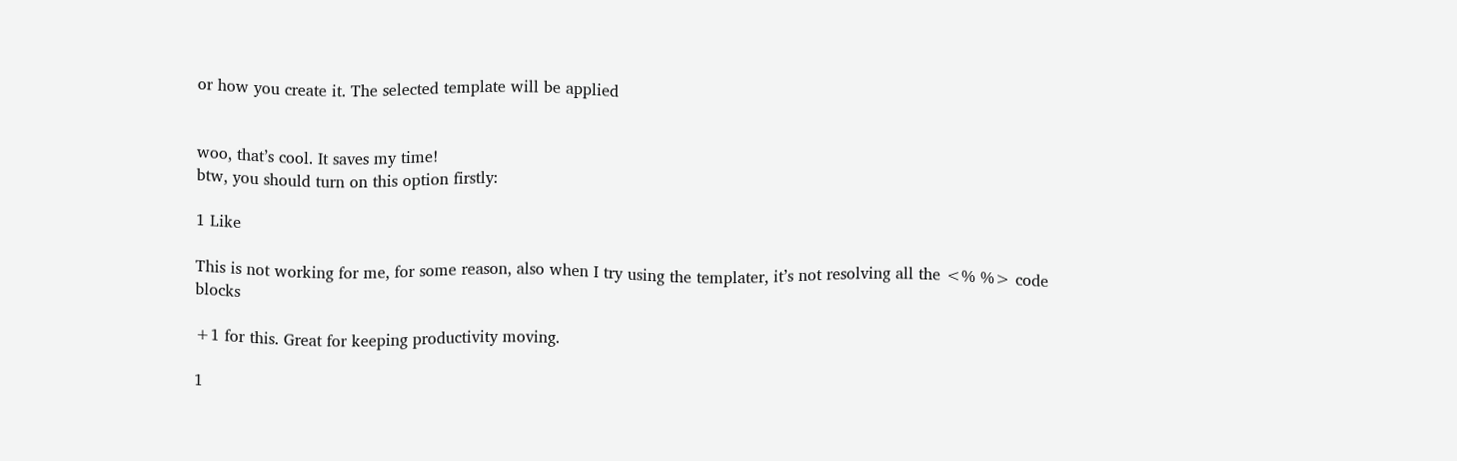or how you create it. The selected template will be applied


woo, that’s cool. It saves my time!
btw, you should turn on this option firstly:

1 Like

This is not working for me, for some reason, also when I try using the templater, it’s not resolving all the <% %> code blocks

+1 for this. Great for keeping productivity moving.

1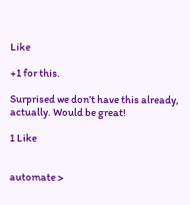Like

+1 for this.

Surprised we don’t have this already, actually. Would be great!

1 Like


automate >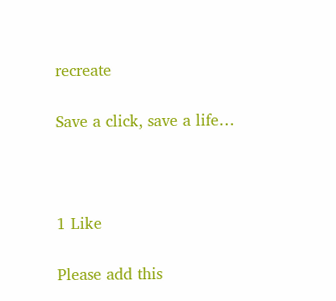recreate

Save a click, save a life…



1 Like

Please add this